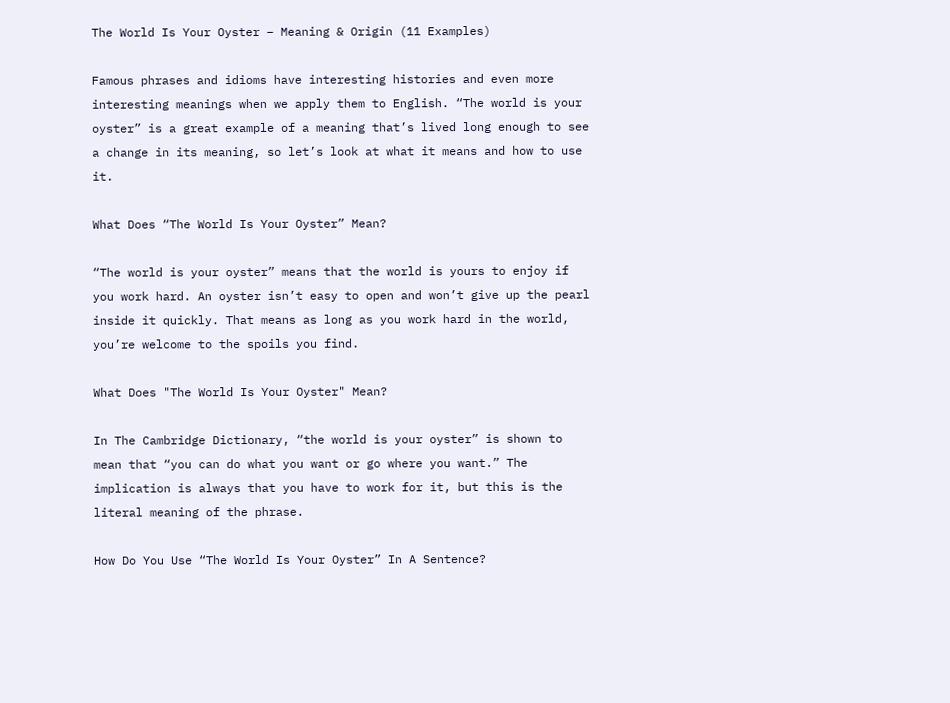The World Is Your Oyster – Meaning & Origin (11 Examples)

Famous phrases and idioms have interesting histories and even more interesting meanings when we apply them to English. “The world is your oyster” is a great example of a meaning that’s lived long enough to see a change in its meaning, so let’s look at what it means and how to use it.

What Does “The World Is Your Oyster” Mean?

“The world is your oyster” means that the world is yours to enjoy if you work hard. An oyster isn’t easy to open and won’t give up the pearl inside it quickly. That means as long as you work hard in the world, you’re welcome to the spoils you find.

What Does "The World Is Your Oyster" Mean?

In The Cambridge Dictionary, “the world is your oyster” is shown to mean that “you can do what you want or go where you want.” The implication is always that you have to work for it, but this is the literal meaning of the phrase.

How Do You Use “The World Is Your Oyster” In A Sentence?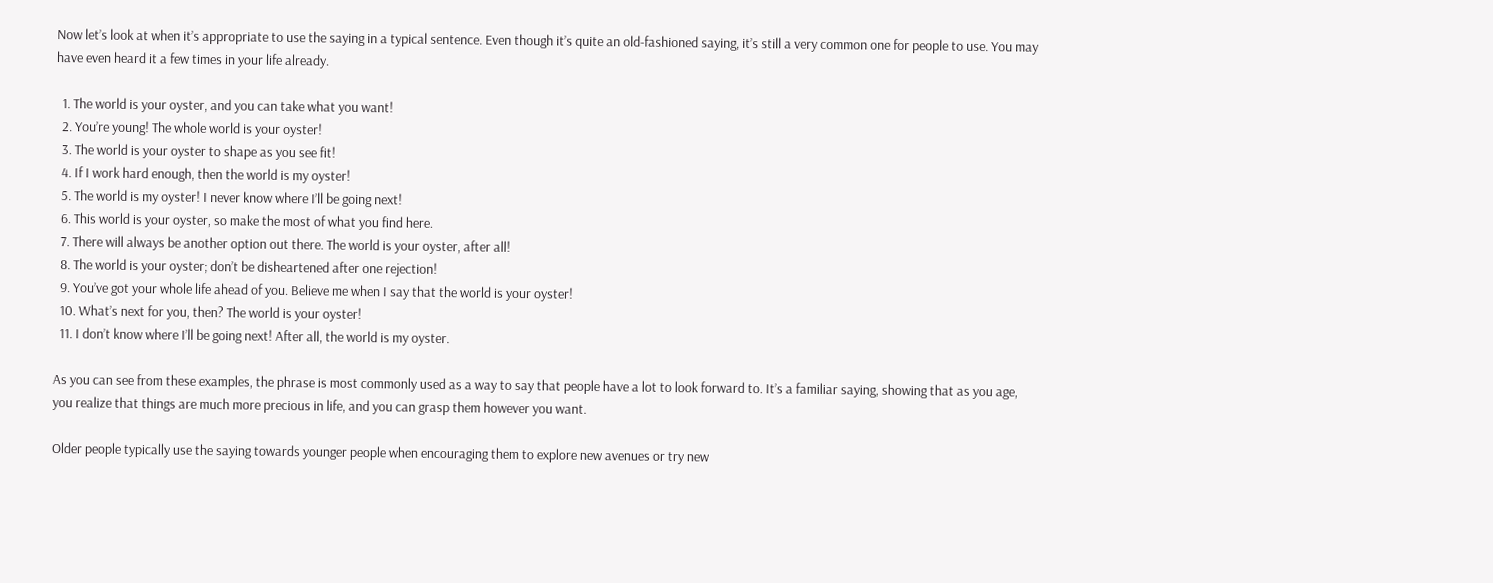Now let’s look at when it’s appropriate to use the saying in a typical sentence. Even though it’s quite an old-fashioned saying, it’s still a very common one for people to use. You may have even heard it a few times in your life already.

  1. The world is your oyster, and you can take what you want!
  2. You’re young! The whole world is your oyster!
  3. The world is your oyster to shape as you see fit!
  4. If I work hard enough, then the world is my oyster!
  5. The world is my oyster! I never know where I’ll be going next!
  6. This world is your oyster, so make the most of what you find here.
  7. There will always be another option out there. The world is your oyster, after all!
  8. The world is your oyster; don’t be disheartened after one rejection!
  9. You’ve got your whole life ahead of you. Believe me when I say that the world is your oyster!
  10. What’s next for you, then? The world is your oyster!
  11. I don’t know where I’ll be going next! After all, the world is my oyster.

As you can see from these examples, the phrase is most commonly used as a way to say that people have a lot to look forward to. It’s a familiar saying, showing that as you age, you realize that things are much more precious in life, and you can grasp them however you want.

Older people typically use the saying towards younger people when encouraging them to explore new avenues or try new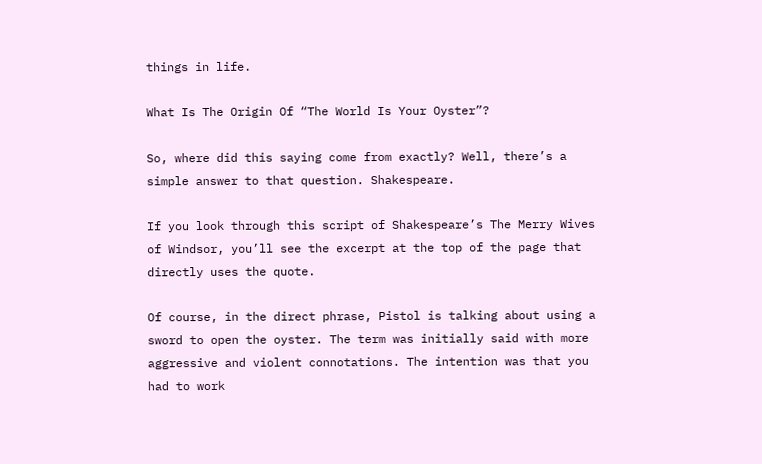things in life.

What Is The Origin Of “The World Is Your Oyster”?

So, where did this saying come from exactly? Well, there’s a simple answer to that question. Shakespeare.

If you look through this script of Shakespeare’s The Merry Wives of Windsor, you’ll see the excerpt at the top of the page that directly uses the quote.

Of course, in the direct phrase, Pistol is talking about using a sword to open the oyster. The term was initially said with more aggressive and violent connotations. The intention was that you had to work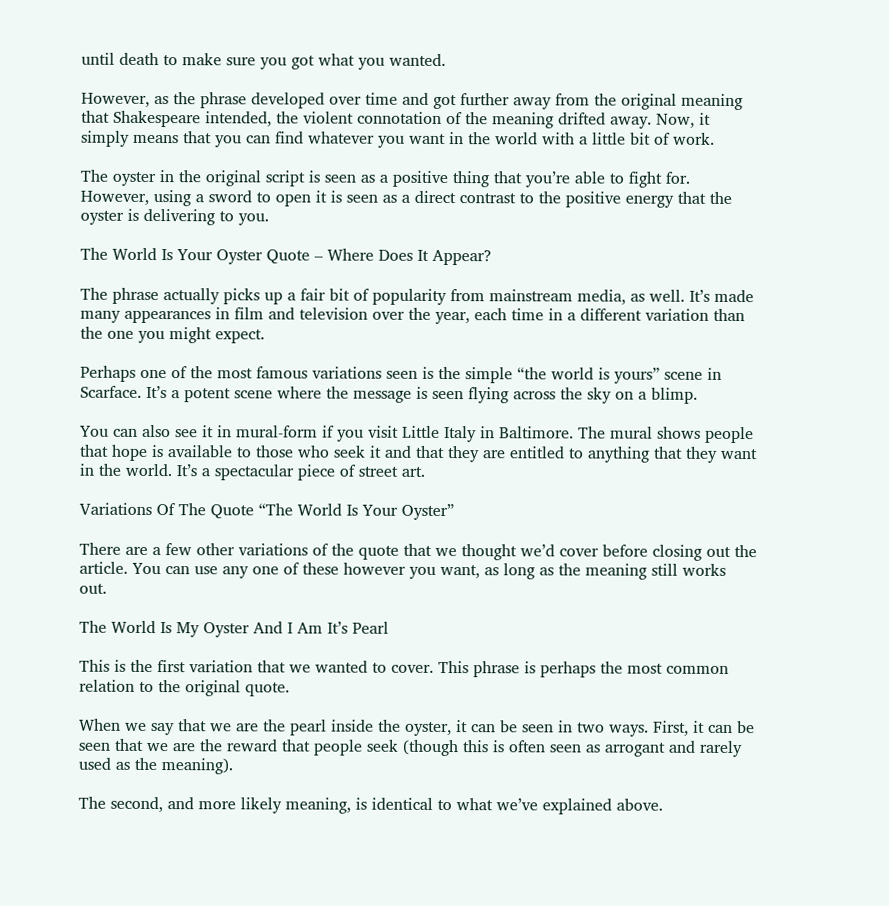until death to make sure you got what you wanted.

However, as the phrase developed over time and got further away from the original meaning that Shakespeare intended, the violent connotation of the meaning drifted away. Now, it simply means that you can find whatever you want in the world with a little bit of work.

The oyster in the original script is seen as a positive thing that you’re able to fight for. However, using a sword to open it is seen as a direct contrast to the positive energy that the oyster is delivering to you.

The World Is Your Oyster Quote – Where Does It Appear?

The phrase actually picks up a fair bit of popularity from mainstream media, as well. It’s made many appearances in film and television over the year, each time in a different variation than the one you might expect.

Perhaps one of the most famous variations seen is the simple “the world is yours” scene in Scarface. It’s a potent scene where the message is seen flying across the sky on a blimp.

You can also see it in mural-form if you visit Little Italy in Baltimore. The mural shows people that hope is available to those who seek it and that they are entitled to anything that they want in the world. It’s a spectacular piece of street art.

Variations Of The Quote “The World Is Your Oyster”

There are a few other variations of the quote that we thought we’d cover before closing out the article. You can use any one of these however you want, as long as the meaning still works out.

The World Is My Oyster And I Am It’s Pearl

This is the first variation that we wanted to cover. This phrase is perhaps the most common relation to the original quote.

When we say that we are the pearl inside the oyster, it can be seen in two ways. First, it can be seen that we are the reward that people seek (though this is often seen as arrogant and rarely used as the meaning).

The second, and more likely meaning, is identical to what we’ve explained above.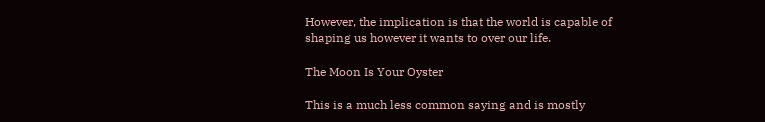However, the implication is that the world is capable of shaping us however it wants to over our life.

The Moon Is Your Oyster

This is a much less common saying and is mostly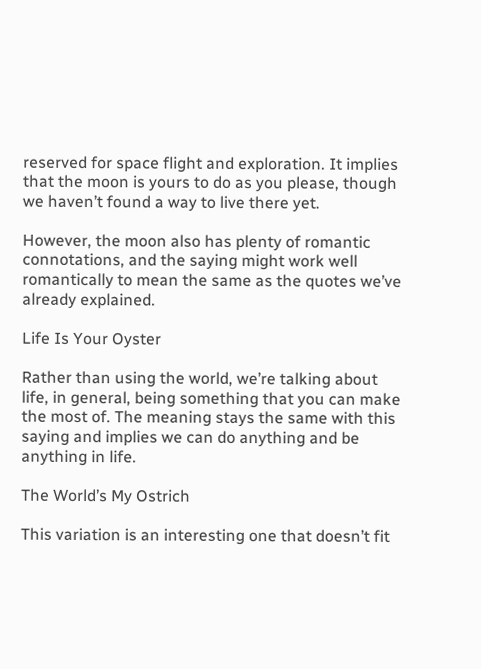reserved for space flight and exploration. It implies that the moon is yours to do as you please, though we haven’t found a way to live there yet.

However, the moon also has plenty of romantic connotations, and the saying might work well romantically to mean the same as the quotes we’ve already explained.

Life Is Your Oyster

Rather than using the world, we’re talking about life, in general, being something that you can make the most of. The meaning stays the same with this saying and implies we can do anything and be anything in life.

The World’s My Ostrich

This variation is an interesting one that doesn’t fit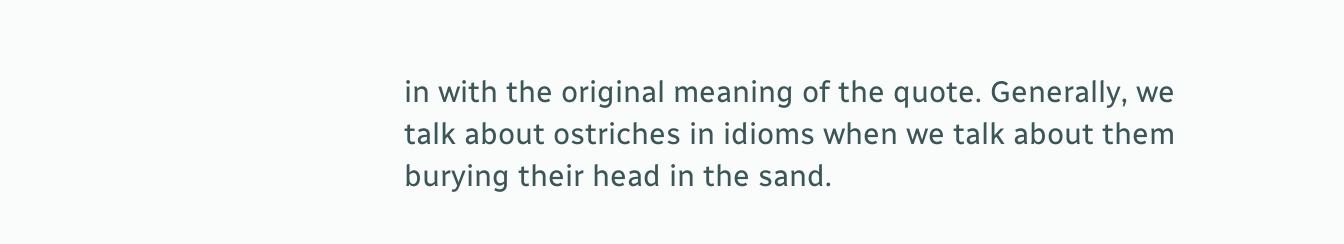in with the original meaning of the quote. Generally, we talk about ostriches in idioms when we talk about them burying their head in the sand.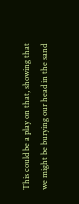This could be a play on that, showing that we might be burying our head in the sand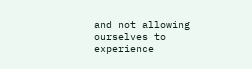and not allowing ourselves to experience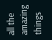all the amazing things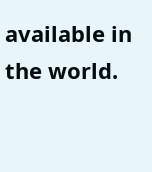available in the world.